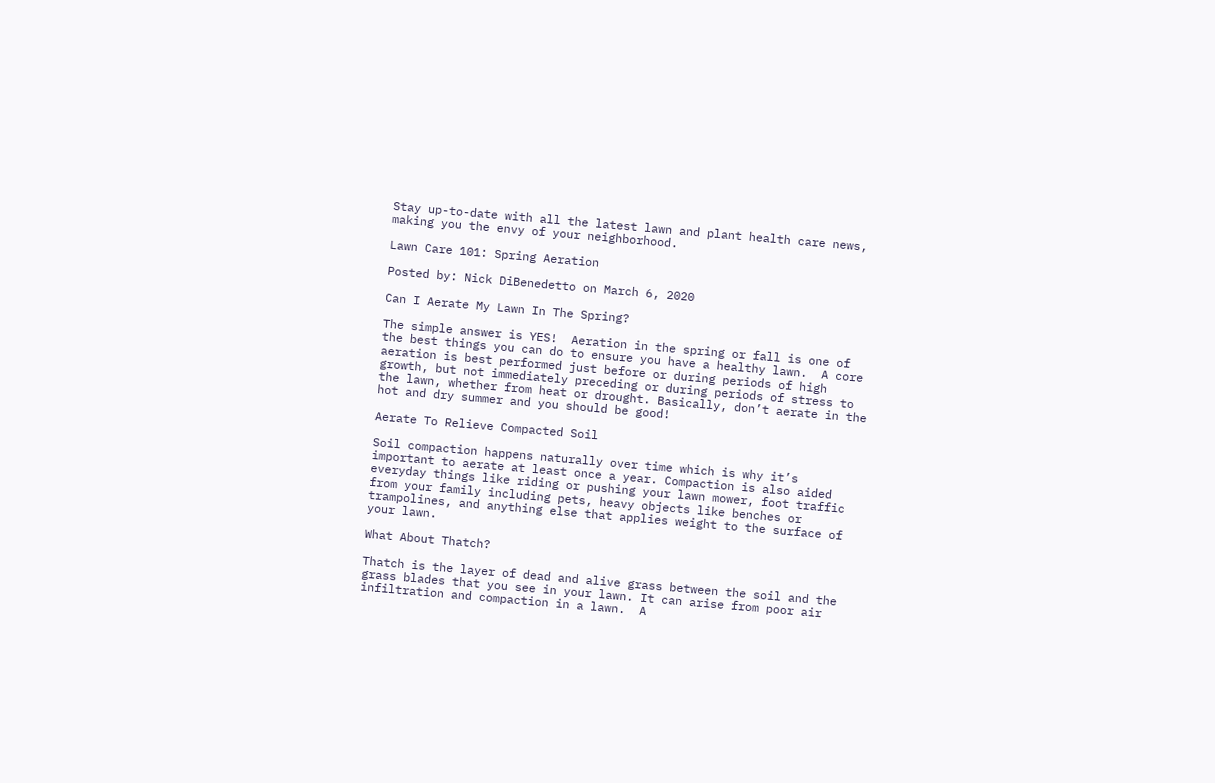Stay up-to-date with all the latest lawn and plant health care news,
making you the envy of your neighborhood.

Lawn Care 101: Spring Aeration

Posted by: Nick DiBenedetto on March 6, 2020

Can I Aerate My Lawn In The Spring?

The simple answer is YES!  Aeration in the spring or fall is one of the best things you can do to ensure you have a healthy lawn.  A core aeration is best performed just before or during periods of high growth, but not immediately preceding or during periods of stress to the lawn, whether from heat or drought. Basically, don’t aerate in the hot and dry summer and you should be good!

Aerate To Relieve Compacted Soil

Soil compaction happens naturally over time which is why it’s important to aerate at least once a year. Compaction is also aided everyday things like riding or pushing your lawn mower, foot traffic from your family including pets, heavy objects like benches or trampolines, and anything else that applies weight to the surface of your lawn.

What About Thatch?

Thatch is the layer of dead and alive grass between the soil and the grass blades that you see in your lawn. It can arise from poor air infiltration and compaction in a lawn.  A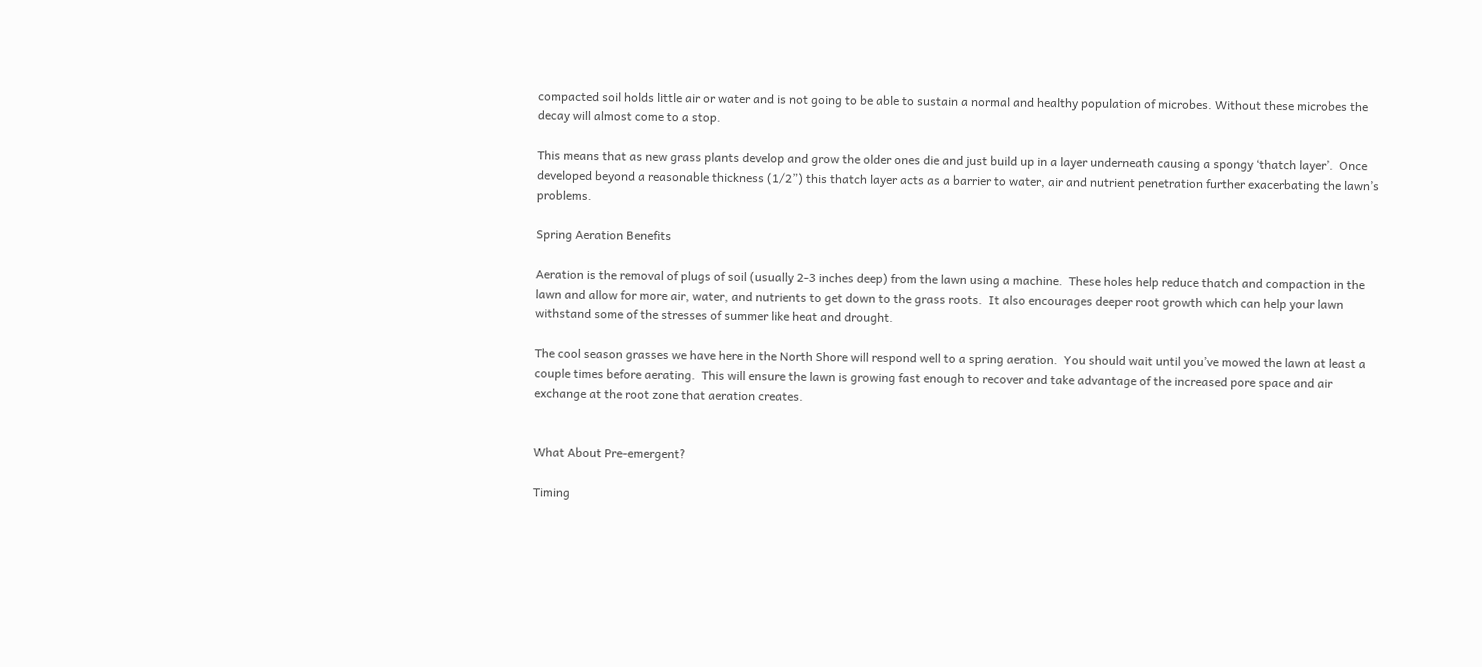compacted soil holds little air or water and is not going to be able to sustain a normal and healthy population of microbes. Without these microbes the decay will almost come to a stop.

This means that as new grass plants develop and grow the older ones die and just build up in a layer underneath causing a spongy ‘thatch layer’.  Once developed beyond a reasonable thickness (1/2”) this thatch layer acts as a barrier to water, air and nutrient penetration further exacerbating the lawn’s problems.

Spring Aeration Benefits

Aeration is the removal of plugs of soil (usually 2-3 inches deep) from the lawn using a machine.  These holes help reduce thatch and compaction in the lawn and allow for more air, water, and nutrients to get down to the grass roots.  It also encourages deeper root growth which can help your lawn withstand some of the stresses of summer like heat and drought.

The cool season grasses we have here in the North Shore will respond well to a spring aeration.  You should wait until you’ve mowed the lawn at least a couple times before aerating.  This will ensure the lawn is growing fast enough to recover and take advantage of the increased pore space and air exchange at the root zone that aeration creates.


What About Pre-emergent?

Timing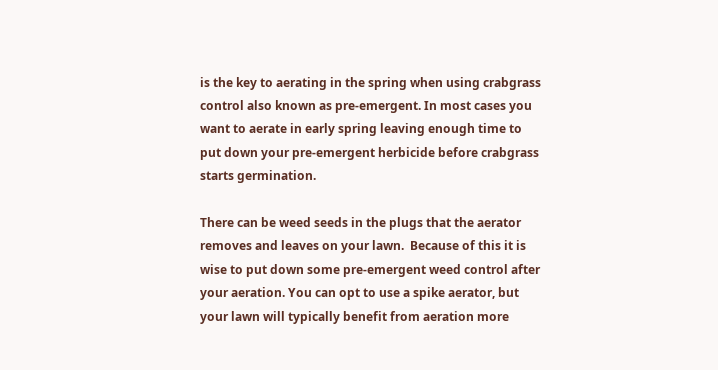is the key to aerating in the spring when using crabgrass control also known as pre-emergent. In most cases you want to aerate in early spring leaving enough time to put down your pre-emergent herbicide before crabgrass starts germination.

There can be weed seeds in the plugs that the aerator removes and leaves on your lawn.  Because of this it is wise to put down some pre-emergent weed control after your aeration. You can opt to use a spike aerator, but your lawn will typically benefit from aeration more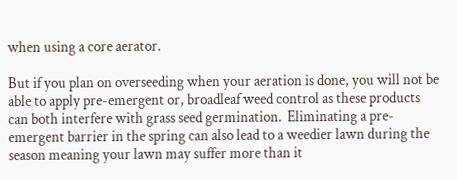when using a core aerator.

But if you plan on overseeding when your aeration is done, you will not be able to apply pre-emergent or, broadleaf weed control as these products can both interfere with grass seed germination.  Eliminating a pre-emergent barrier in the spring can also lead to a weedier lawn during the season meaning your lawn may suffer more than it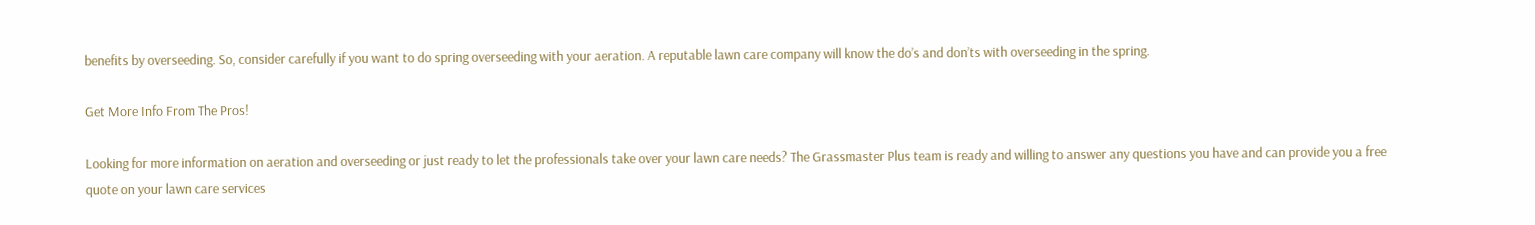benefits by overseeding. So, consider carefully if you want to do spring overseeding with your aeration. A reputable lawn care company will know the do’s and don’ts with overseeding in the spring.

Get More Info From The Pros!

Looking for more information on aeration and overseeding or just ready to let the professionals take over your lawn care needs? The Grassmaster Plus team is ready and willing to answer any questions you have and can provide you a free quote on your lawn care services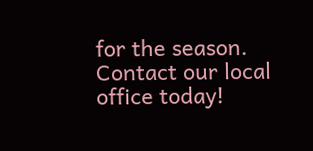for the season. Contact our local office today!